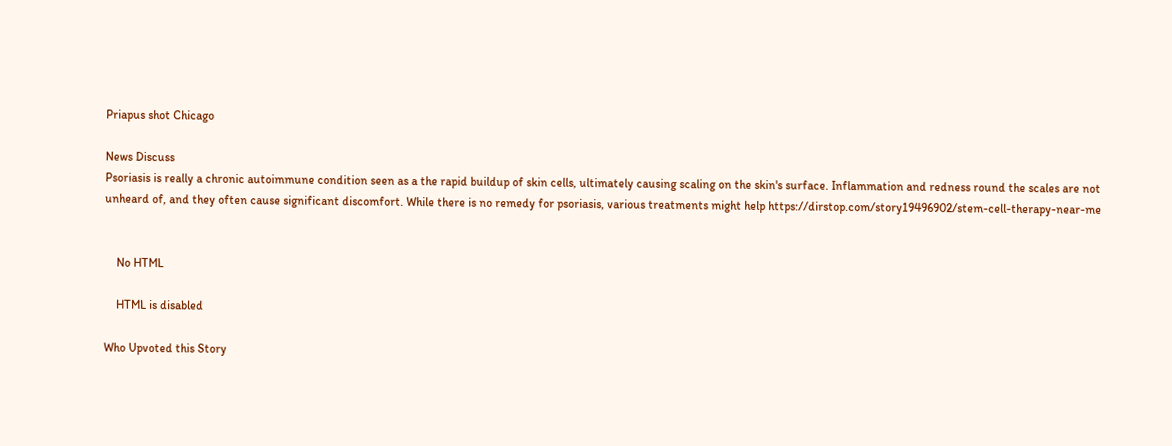Priapus shot Chicago

News Discuss
Psoriasis is really a chronic autoimmune condition seen as a the rapid buildup of skin cells, ultimately causing scaling on the skin's surface. Inflammation and redness round the scales are not unheard of, and they often cause significant discomfort. While there is no remedy for psoriasis, various treatments might help https://dirstop.com/story19496902/stem-cell-therapy-near-me


    No HTML

    HTML is disabled

Who Upvoted this Story